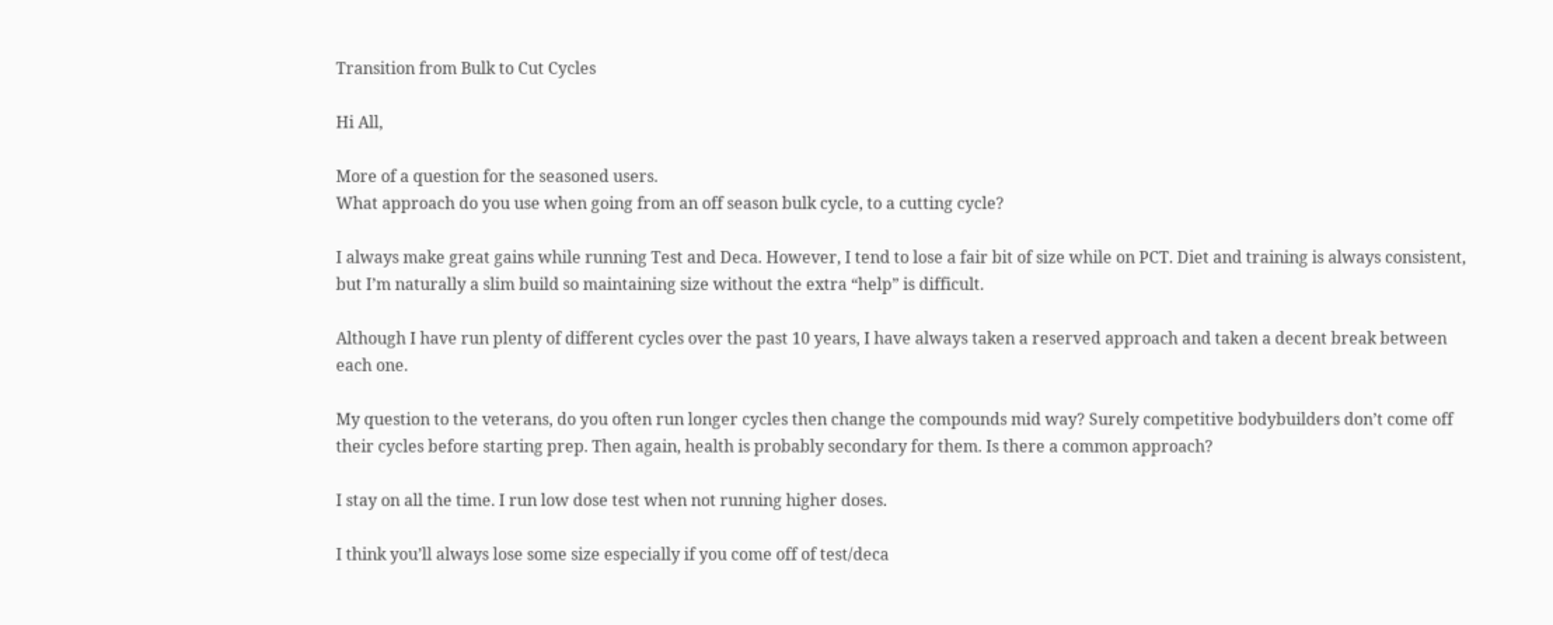Transition from Bulk to Cut Cycles

Hi All,

More of a question for the seasoned users.
What approach do you use when going from an off season bulk cycle, to a cutting cycle?

I always make great gains while running Test and Deca. However, I tend to lose a fair bit of size while on PCT. Diet and training is always consistent, but I’m naturally a slim build so maintaining size without the extra “help” is difficult.

Although I have run plenty of different cycles over the past 10 years, I have always taken a reserved approach and taken a decent break between each one.

My question to the veterans, do you often run longer cycles then change the compounds mid way? Surely competitive bodybuilders don’t come off their cycles before starting prep. Then again, health is probably secondary for them. Is there a common approach?

I stay on all the time. I run low dose test when not running higher doses.

I think you’ll always lose some size especially if you come off of test/deca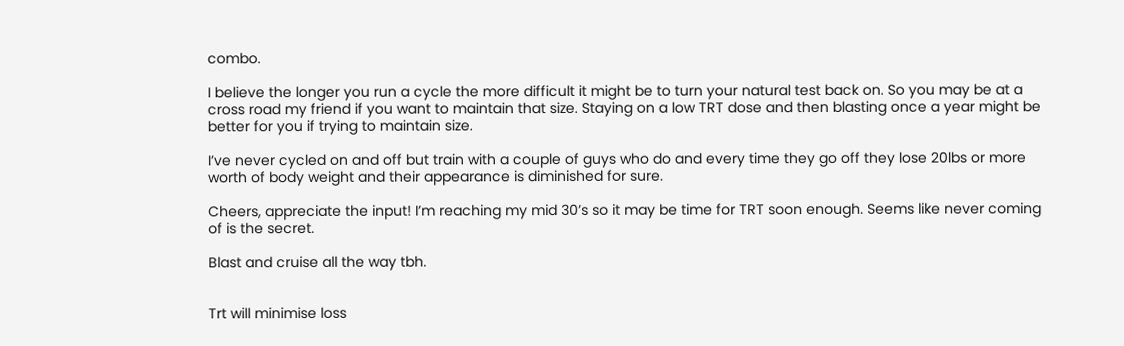combo.

I believe the longer you run a cycle the more difficult it might be to turn your natural test back on. So you may be at a cross road my friend if you want to maintain that size. Staying on a low TRT dose and then blasting once a year might be better for you if trying to maintain size.

I’ve never cycled on and off but train with a couple of guys who do and every time they go off they lose 20lbs or more worth of body weight and their appearance is diminished for sure.

Cheers, appreciate the input! I’m reaching my mid 30’s so it may be time for TRT soon enough. Seems like never coming of is the secret.

Blast and cruise all the way tbh.


Trt will minimise loss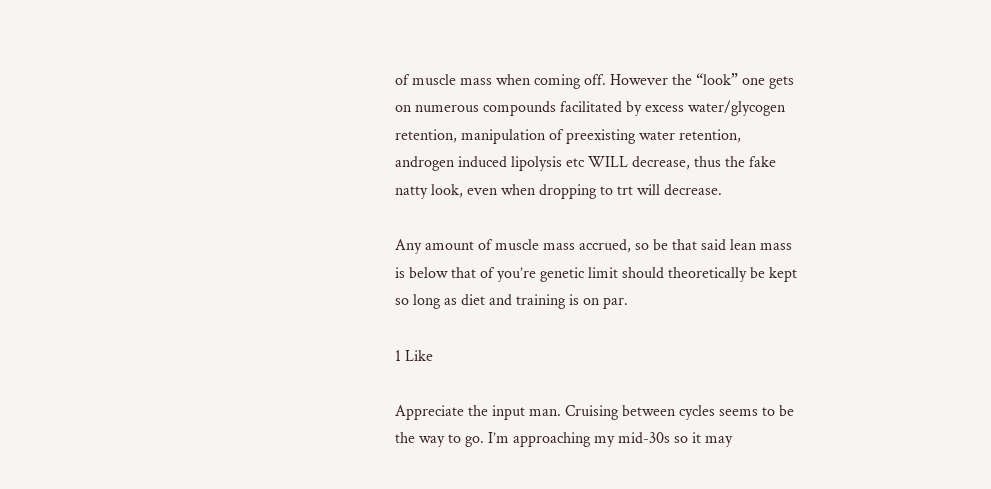of muscle mass when coming off. However the “look” one gets on numerous compounds facilitated by excess water/glycogen retention, manipulation of preexisting water retention, androgen induced lipolysis etc WILL decrease, thus the fake natty look, even when dropping to trt will decrease.

Any amount of muscle mass accrued, so be that said lean mass is below that of you’re genetic limit should theoretically be kept so long as diet and training is on par.

1 Like

Appreciate the input man. Cruising between cycles seems to be the way to go. I’m approaching my mid-30s so it may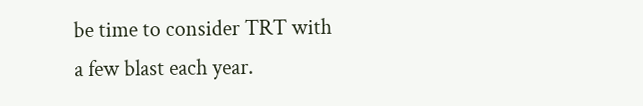be time to consider TRT with a few blast each year.